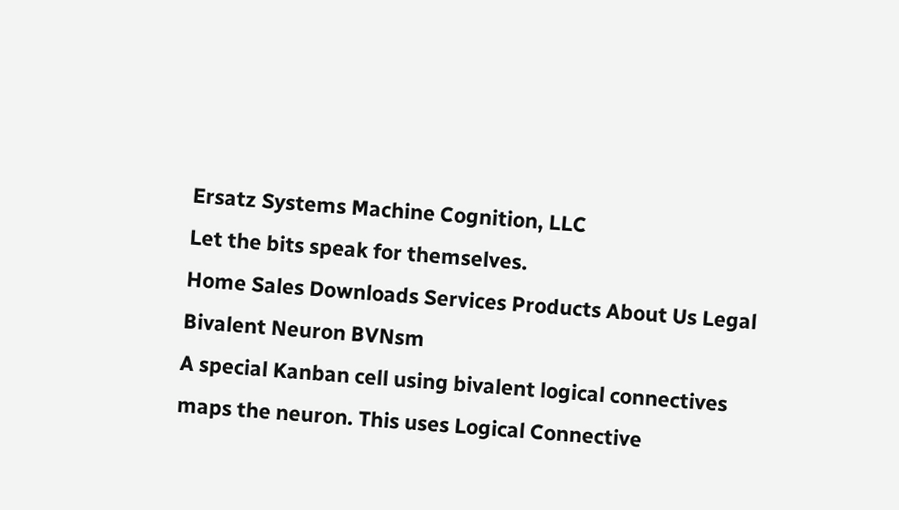Ersatz Systems Machine Cognition, LLC
Let the bits speak for themselves.
Home Sales Downloads Services Products About Us Legal
Bivalent Neuron BVNsm
A special Kanban cell using bivalent logical connectives maps the neuron. This uses Logical Connective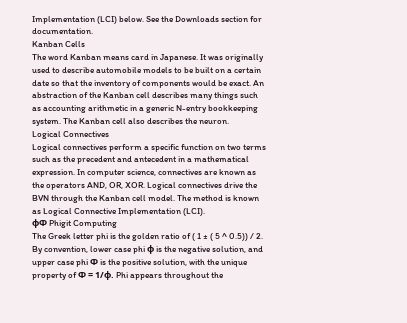Implementation (LCI) below. See the Downloads section for documentation.
Kanban Cells
The word Kanban means card in Japanese. It was originally used to describe automobile models to be built on a certain date so that the inventory of components would be exact. An abstraction of the Kanban cell describes many things such as accounting arithmetic in a generic N-entry bookkeeping system. The Kanban cell also describes the neuron.
Logical Connectives
Logical connectives perform a specific function on two terms such as the precedent and antecedent in a mathematical expression. In computer science, connectives are known as the operators AND, OR, XOR. Logical connectives drive the BVN through the Kanban cell model. The method is known as Logical Connective Implementation (LCI).
φΦ Phigit Computing
The Greek letter phi is the golden ratio of ( 1 ± ( 5 ^ 0.5)) / 2. By convention, lower case phi φ is the negative solution, and upper case phi Φ is the positive solution, with the unique property of Φ = 1/φ. Phi appears throughout the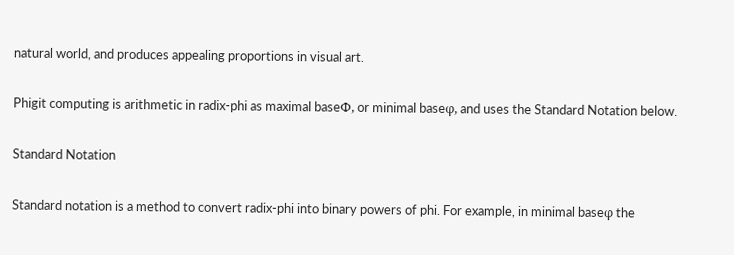natural world, and produces appealing proportions in visual art.

Phigit computing is arithmetic in radix-phi as maximal baseΦ, or minimal baseφ, and uses the Standard Notation below.

Standard Notation

Standard notation is a method to convert radix-phi into binary powers of phi. For example, in minimal baseφ the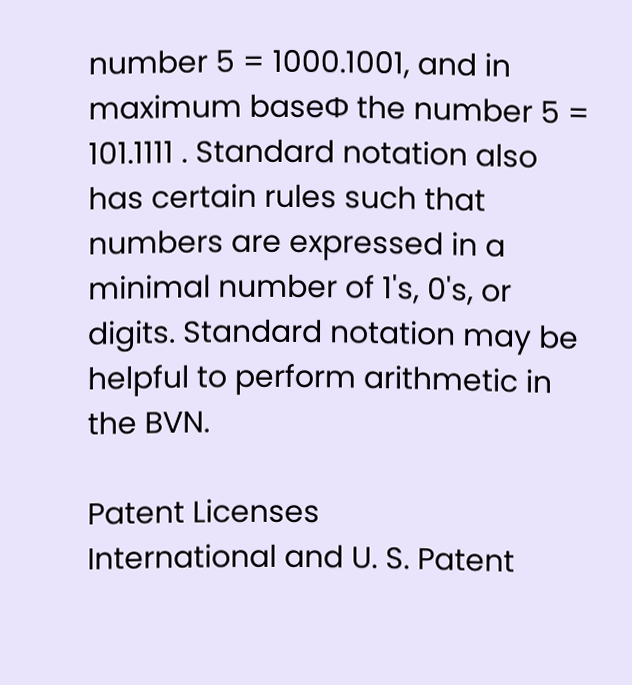number 5 = 1000.1001, and in maximum baseΦ the number 5 = 101.1111 . Standard notation also has certain rules such that numbers are expressed in a minimal number of 1's, 0's, or digits. Standard notation may be helpful to perform arithmetic in the BVN.

Patent Licenses
International and U. S. Patent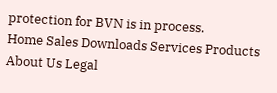protection for BVN is in process.
Home Sales Downloads Services Products About Us Legal